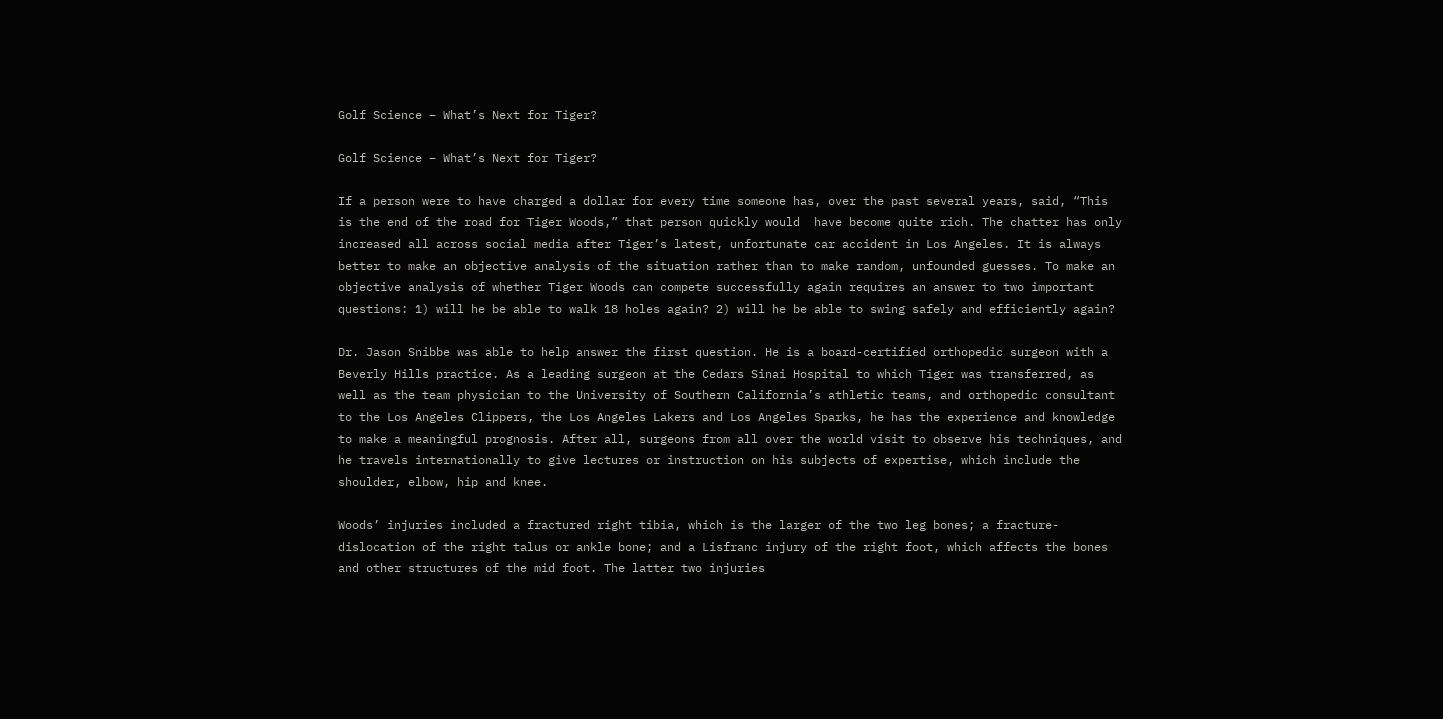Golf Science – What’s Next for Tiger?

Golf Science – What’s Next for Tiger?

If a person were to have charged a dollar for every time someone has, over the past several years, said, “This is the end of the road for Tiger Woods,” that person quickly would  have become quite rich. The chatter has only increased all across social media after Tiger’s latest, unfortunate car accident in Los Angeles. It is always better to make an objective analysis of the situation rather than to make random, unfounded guesses. To make an objective analysis of whether Tiger Woods can compete successfully again requires an answer to two important questions: 1) will he be able to walk 18 holes again? 2) will he be able to swing safely and efficiently again?

Dr. Jason Snibbe was able to help answer the first question. He is a board-certified orthopedic surgeon with a Beverly Hills practice. As a leading surgeon at the Cedars Sinai Hospital to which Tiger was transferred, as well as the team physician to the University of Southern California’s athletic teams, and orthopedic consultant to the Los Angeles Clippers, the Los Angeles Lakers and Los Angeles Sparks, he has the experience and knowledge to make a meaningful prognosis. After all, surgeons from all over the world visit to observe his techniques, and he travels internationally to give lectures or instruction on his subjects of expertise, which include the shoulder, elbow, hip and knee.

Woods’ injuries included a fractured right tibia, which is the larger of the two leg bones; a fracture-dislocation of the right talus or ankle bone; and a Lisfranc injury of the right foot, which affects the bones and other structures of the mid foot. The latter two injuries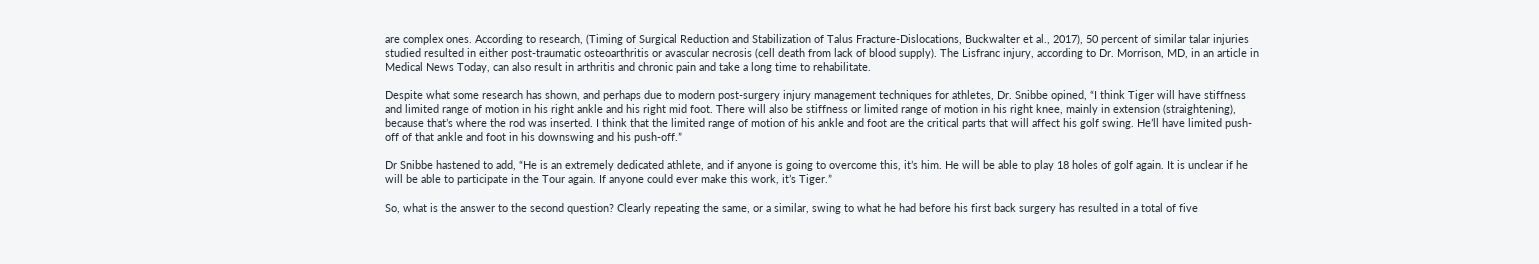are complex ones. According to research, (Timing of Surgical Reduction and Stabilization of Talus Fracture-Dislocations, Buckwalter et al., 2017), 50 percent of similar talar injuries studied resulted in either post-traumatic osteoarthritis or avascular necrosis (cell death from lack of blood supply). The Lisfranc injury, according to Dr. Morrison, MD, in an article in Medical News Today, can also result in arthritis and chronic pain and take a long time to rehabilitate.

Despite what some research has shown, and perhaps due to modern post-surgery injury management techniques for athletes, Dr. Snibbe opined, “I think Tiger will have stiffness and limited range of motion in his right ankle and his right mid foot. There will also be stiffness or limited range of motion in his right knee, mainly in extension (straightening), because that’s where the rod was inserted. I think that the limited range of motion of his ankle and foot are the critical parts that will affect his golf swing. He’ll have limited push-off of that ankle and foot in his downswing and his push-off.”

Dr Snibbe hastened to add, “He is an extremely dedicated athlete, and if anyone is going to overcome this, it’s him. He will be able to play 18 holes of golf again. It is unclear if he will be able to participate in the Tour again. If anyone could ever make this work, it’s Tiger.”

So, what is the answer to the second question? Clearly repeating the same, or a similar, swing to what he had before his first back surgery has resulted in a total of five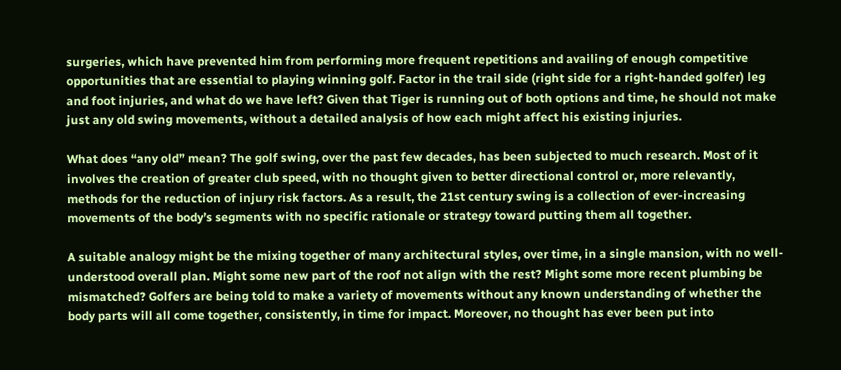surgeries, which have prevented him from performing more frequent repetitions and availing of enough competitive opportunities that are essential to playing winning golf. Factor in the trail side (right side for a right-handed golfer) leg and foot injuries, and what do we have left? Given that Tiger is running out of both options and time, he should not make just any old swing movements, without a detailed analysis of how each might affect his existing injuries.

What does “any old” mean? The golf swing, over the past few decades, has been subjected to much research. Most of it involves the creation of greater club speed, with no thought given to better directional control or, more relevantly, methods for the reduction of injury risk factors. As a result, the 21st century swing is a collection of ever-increasing movements of the body’s segments with no specific rationale or strategy toward putting them all together.

A suitable analogy might be the mixing together of many architectural styles, over time, in a single mansion, with no well-understood overall plan. Might some new part of the roof not align with the rest? Might some more recent plumbing be mismatched? Golfers are being told to make a variety of movements without any known understanding of whether the body parts will all come together, consistently, in time for impact. Moreover, no thought has ever been put into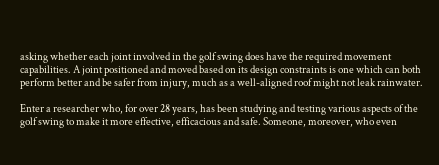asking whether each joint involved in the golf swing does have the required movement capabilities. A joint positioned and moved based on its design constraints is one which can both perform better and be safer from injury, much as a well-aligned roof might not leak rainwater.

Enter a researcher who, for over 28 years, has been studying and testing various aspects of the golf swing to make it more effective, efficacious and safe. Someone, moreover, who even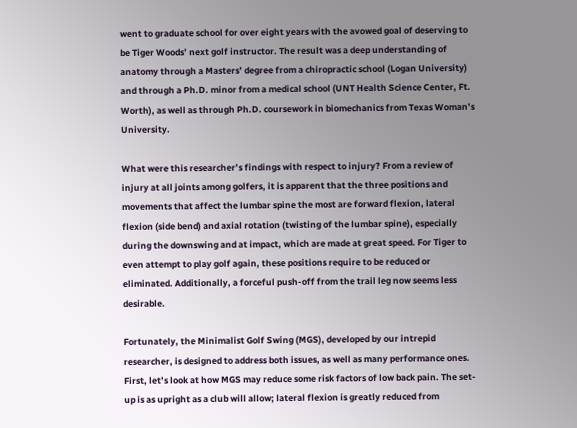went to graduate school for over eight years with the avowed goal of deserving to be Tiger Woods’ next golf instructor. The result was a deep understanding of anatomy through a Masters’ degree from a chiropractic school (Logan University) and through a Ph.D. minor from a medical school (UNT Health Science Center, Ft. Worth), as well as through Ph.D. coursework in biomechanics from Texas Woman’s University.

What were this researcher’s findings with respect to injury? From a review of injury at all joints among golfers, it is apparent that the three positions and movements that affect the lumbar spine the most are forward flexion, lateral flexion (side bend) and axial rotation (twisting of the lumbar spine), especially during the downswing and at impact, which are made at great speed. For Tiger to even attempt to play golf again, these positions require to be reduced or eliminated. Additionally, a forceful push-off from the trail leg now seems less desirable.

Fortunately, the Minimalist Golf Swing (MGS), developed by our intrepid researcher, is designed to address both issues, as well as many performance ones. First, let’s look at how MGS may reduce some risk factors of low back pain. The set-up is as upright as a club will allow; lateral flexion is greatly reduced from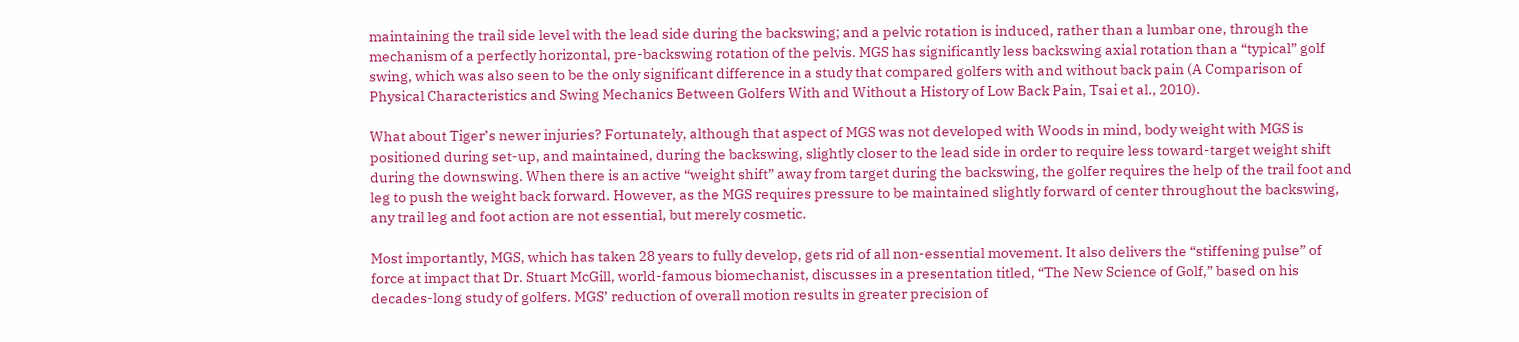maintaining the trail side level with the lead side during the backswing; and a pelvic rotation is induced, rather than a lumbar one, through the mechanism of a perfectly horizontal, pre-backswing rotation of the pelvis. MGS has significantly less backswing axial rotation than a “typical” golf swing, which was also seen to be the only significant difference in a study that compared golfers with and without back pain (A Comparison of Physical Characteristics and Swing Mechanics Between Golfers With and Without a History of Low Back Pain, Tsai et al., 2010).

What about Tiger’s newer injuries? Fortunately, although that aspect of MGS was not developed with Woods in mind, body weight with MGS is positioned during set-up, and maintained, during the backswing, slightly closer to the lead side in order to require less toward-target weight shift during the downswing. When there is an active “weight shift” away from target during the backswing, the golfer requires the help of the trail foot and leg to push the weight back forward. However, as the MGS requires pressure to be maintained slightly forward of center throughout the backswing, any trail leg and foot action are not essential, but merely cosmetic.

Most importantly, MGS, which has taken 28 years to fully develop, gets rid of all non-essential movement. It also delivers the “stiffening pulse” of force at impact that Dr. Stuart McGill, world-famous biomechanist, discusses in a presentation titled, “The New Science of Golf,” based on his decades-long study of golfers. MGS’ reduction of overall motion results in greater precision of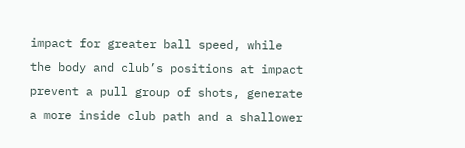impact for greater ball speed, while the body and club’s positions at impact prevent a pull group of shots, generate a more inside club path and a shallower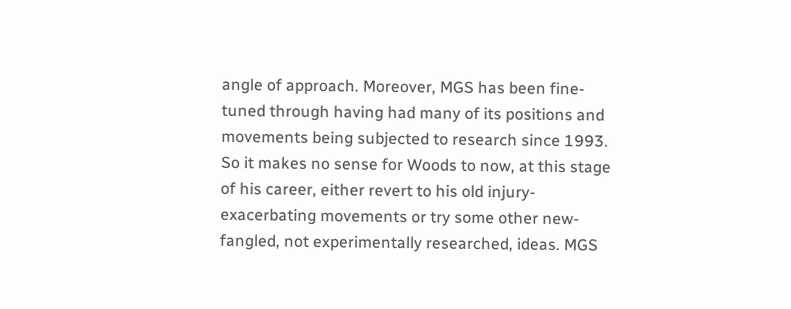angle of approach. Moreover, MGS has been fine-tuned through having had many of its positions and movements being subjected to research since 1993. So it makes no sense for Woods to now, at this stage of his career, either revert to his old injury-exacerbating movements or try some other new-fangled, not experimentally researched, ideas. MGS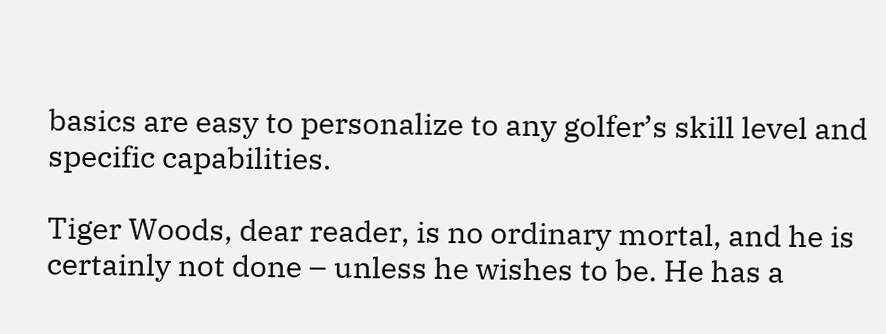basics are easy to personalize to any golfer’s skill level and specific capabilities.

Tiger Woods, dear reader, is no ordinary mortal, and he is certainly not done – unless he wishes to be. He has a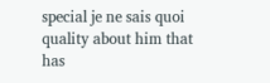special je ne sais quoi quality about him that has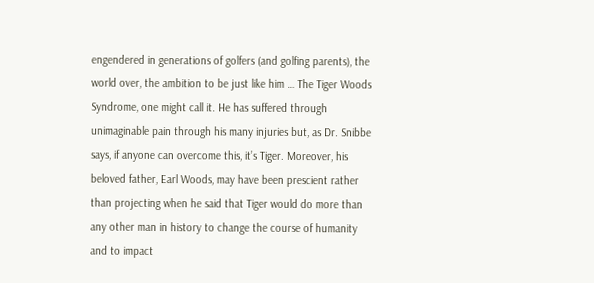engendered in generations of golfers (and golfing parents), the world over, the ambition to be just like him … The Tiger Woods Syndrome, one might call it. He has suffered through unimaginable pain through his many injuries but, as Dr. Snibbe says, if anyone can overcome this, it’s Tiger. Moreover, his beloved father, Earl Woods, may have been prescient rather than projecting when he said that Tiger would do more than any other man in history to change the course of humanity and to impact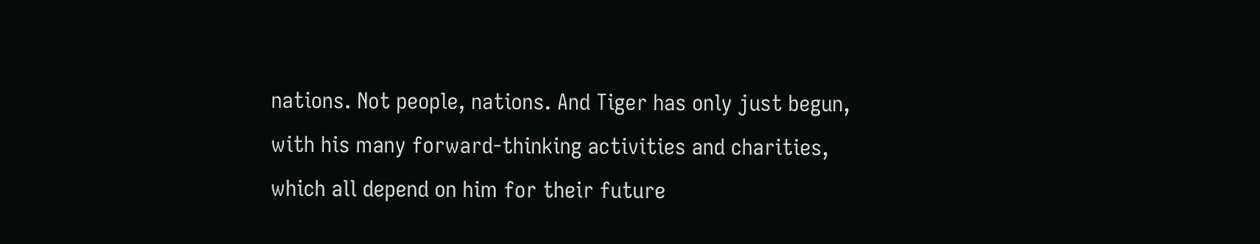nations. Not people, nations. And Tiger has only just begun, with his many forward-thinking activities and charities, which all depend on him for their future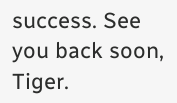success. See you back soon, Tiger.